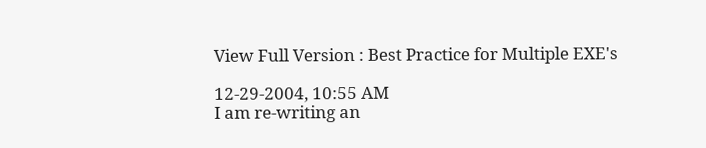View Full Version : Best Practice for Multiple EXE's

12-29-2004, 10:55 AM
I am re-writing an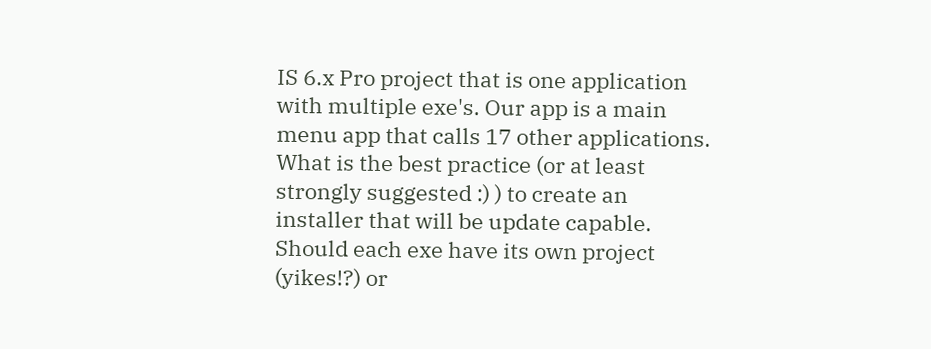IS 6.x Pro project that is one application with multiple exe's. Our app is a main menu app that calls 17 other applications. What is the best practice (or at least strongly suggested :) ) to create an installer that will be update capable. Should each exe have its own project (yikes!?) or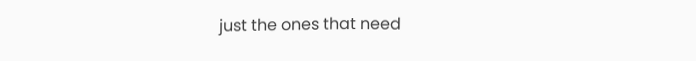just the ones that need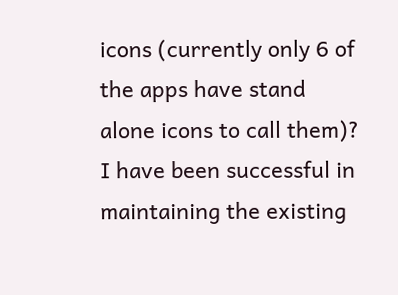icons (currently only 6 of the apps have stand alone icons to call them)? I have been successful in maintaining the existing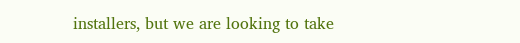installers, but we are looking to take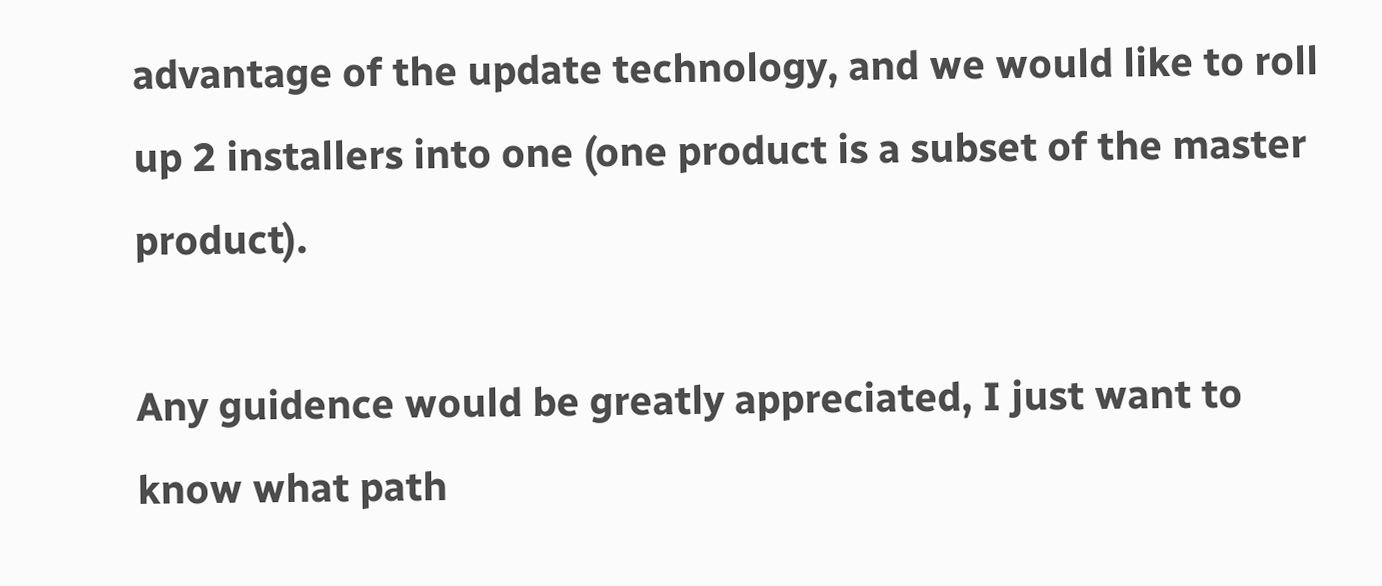advantage of the update technology, and we would like to roll up 2 installers into one (one product is a subset of the master product).

Any guidence would be greatly appreciated, I just want to know what path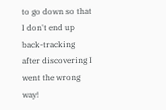to go down so that I don't end up back-tracking after discovering I went the wrong way!